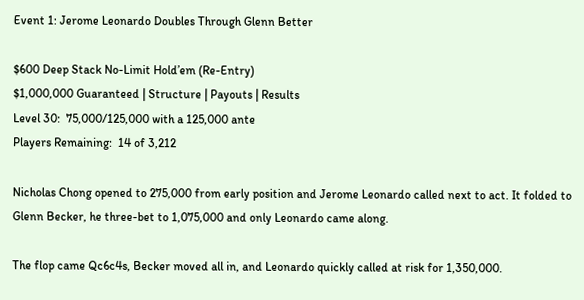Event 1: Jerome Leonardo Doubles Through Glenn Better

$600 Deep Stack No-Limit Hold’em (Re-Entry)
$1,000,000 Guaranteed | Structure | Payouts | Results
Level 30:  75,000/125,000 with a 125,000 ante
Players Remaining:  14 of 3,212

Nicholas Chong opened to 275,000 from early position and Jerome Leonardo called next to act. It folded to Glenn Becker, he three-bet to 1,075,000 and only Leonardo came along.

The flop came Qc6c4s, Becker moved all in, and Leonardo quickly called at risk for 1,350,000.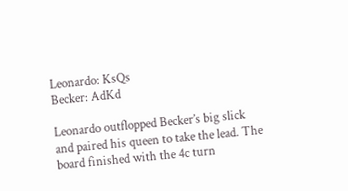Leonardo: KsQs
Becker: AdKd

Leonardo outflopped Becker’s big slick and paired his queen to take the lead. The board finished with the 4c turn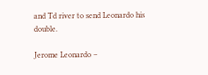and Td river to send Leonardo his double.

Jerome Leonardo –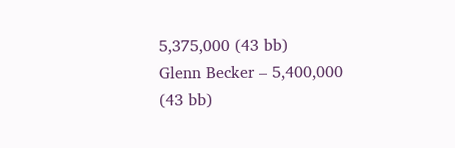5,375,000 (43 bb)
Glenn Becker – 5,400,000 (43 bb)